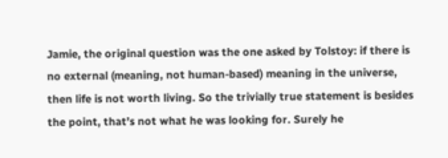Jamie, the original question was the one asked by Tolstoy: if there is no external (meaning, not human-based) meaning in the universe, then life is not worth living. So the trivially true statement is besides the point, that’s not what he was looking for. Surely he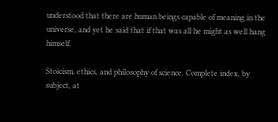understood that there are human beings capable of meaning in the universe, and yet he said that if that was all he might as well hang himself.

Stoicism, ethics, and philosophy of science. Complete index, by subject, at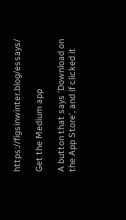https://figsinwinter.blog/essays/

Get the Medium app

A button that says 'Download on the App Store', and if clicked it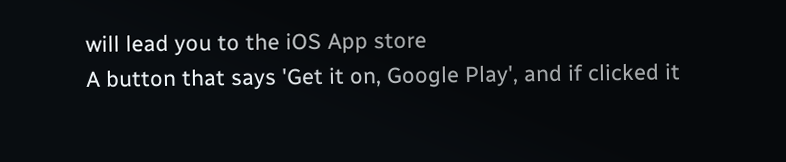will lead you to the iOS App store
A button that says 'Get it on, Google Play', and if clicked it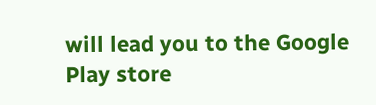will lead you to the Google Play store